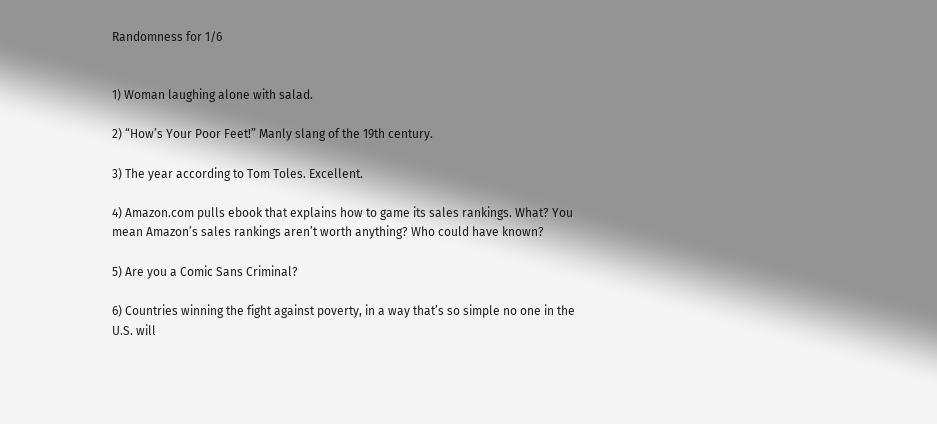Randomness for 1/6


1) Woman laughing alone with salad.

2) “How’s Your Poor Feet!” Manly slang of the 19th century.

3) The year according to Tom Toles. Excellent.

4) Amazon.com pulls ebook that explains how to game its sales rankings. What? You mean Amazon’s sales rankings aren’t worth anything? Who could have known?

5) Are you a Comic Sans Criminal?

6) Countries winning the fight against poverty, in a way that’s so simple no one in the U.S. will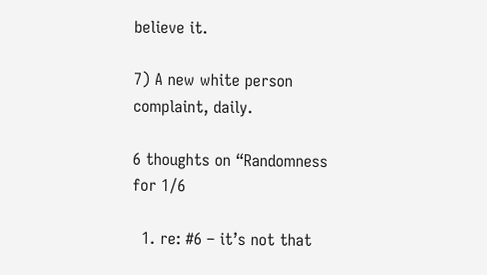believe it.

7) A new white person complaint, daily.

6 thoughts on “Randomness for 1/6

  1. re: #6 – it’s not that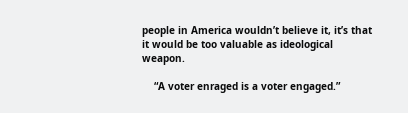people in America wouldn’t believe it, it’s that it would be too valuable as ideological weapon.

    “A voter enraged is a voter engaged.”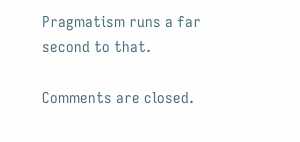Pragmatism runs a far second to that.

Comments are closed.